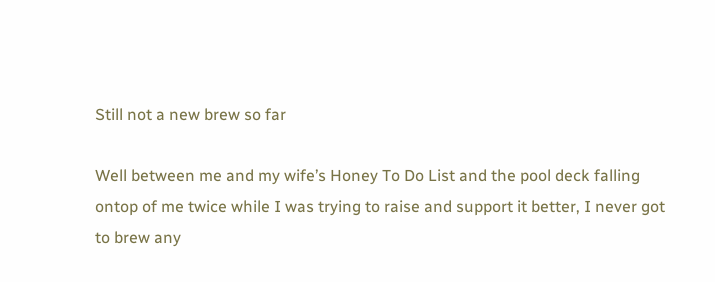Still not a new brew so far

Well between me and my wife’s Honey To Do List and the pool deck falling ontop of me twice while I was trying to raise and support it better, I never got to brew any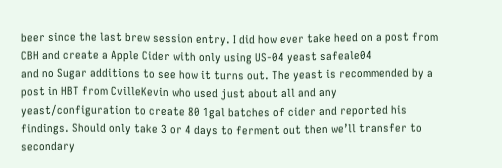beer since the last brew session entry. I did how ever take heed on a post from CBH and create a Apple Cider with only using US-04 yeast safeale04
and no Sugar additions to see how it turns out. The yeast is recommended by a post in HBT from CvilleKevin who used just about all and any yeast/configuration to create 80 1gal batches of cider and reported his findings. Should only take 3 or 4 days to ferment out then we’ll transfer to secondary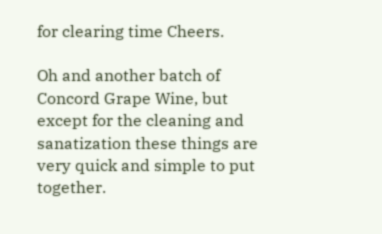for clearing time Cheers.

Oh and another batch of Concord Grape Wine, but except for the cleaning and sanatization these things are very quick and simple to put together.